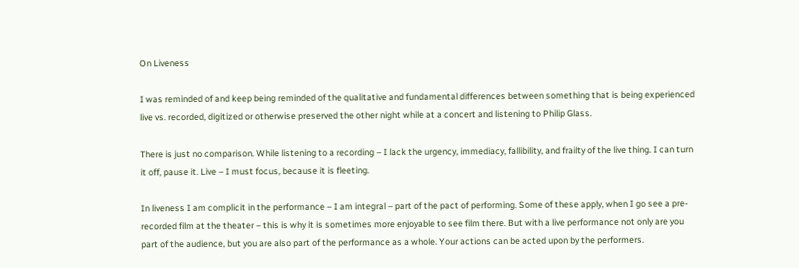On Liveness

I was reminded of and keep being reminded of the qualitative and fundamental differences between something that is being experienced live vs. recorded, digitized or otherwise preserved the other night while at a concert and listening to Philip Glass.

There is just no comparison. While listening to a recording – I lack the urgency, immediacy, fallibility, and frailty of the live thing. I can turn it off, pause it. Live – I must focus, because it is fleeting.

In liveness I am complicit in the performance – I am integral – part of the pact of performing. Some of these apply, when I go see a pre-recorded film at the theater – this is why it is sometimes more enjoyable to see film there. But with a live performance not only are you part of the audience, but you are also part of the performance as a whole. Your actions can be acted upon by the performers.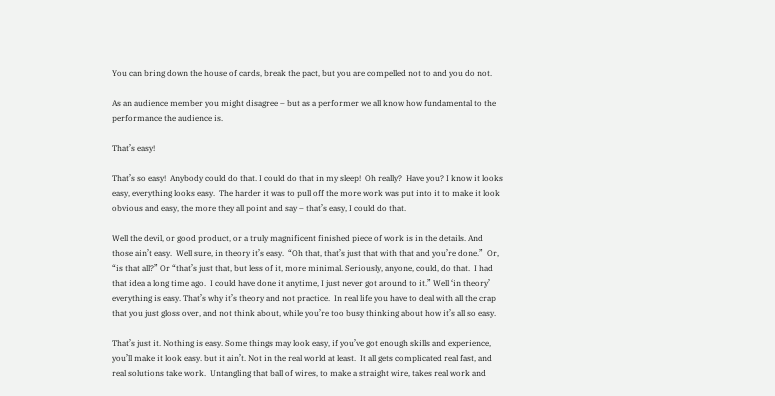You can bring down the house of cards, break the pact, but you are compelled not to and you do not.

As an audience member you might disagree – but as a performer we all know how fundamental to the performance the audience is.

That’s easy!

That’s so easy!  Anybody could do that. I could do that in my sleep!  Oh really?  Have you? I know it looks easy, everything looks easy.  The harder it was to pull off the more work was put into it to make it look obvious and easy, the more they all point and say – that’s easy, I could do that.

Well the devil, or good product, or a truly magnificent finished piece of work is in the details. And those ain’t easy.  Well sure, in theory it’s easy.  “Oh that, that’s just that with that and you’re done.”  Or, “is that all?” Or “that’s just that, but less of it, more minimal. Seriously, anyone, could, do that.  I had that idea a long time ago.  I could have done it anytime, I just never got around to it.” Well ‘in theory’ everything is easy. That’s why it’s theory and not practice.  In real life you have to deal with all the crap that you just gloss over, and not think about, while you’re too busy thinking about how it’s all so easy.

That’s just it. Nothing is easy. Some things may look easy, if you’ve got enough skills and experience, you’ll make it look easy. but it ain’t. Not in the real world at least.  It all gets complicated real fast, and real solutions take work.  Untangling that ball of wires, to make a straight wire, takes real work and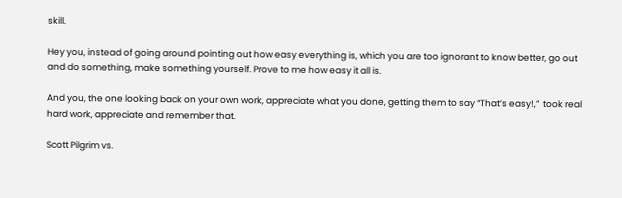skill.

Hey you, instead of going around pointing out how easy everything is, which you are too ignorant to know better, go out and do something, make something yourself. Prove to me how easy it all is.

And you, the one looking back on your own work, appreciate what you done, getting them to say “That’s easy!,”  took real hard work, appreciate and remember that.

Scott Pilgrim vs.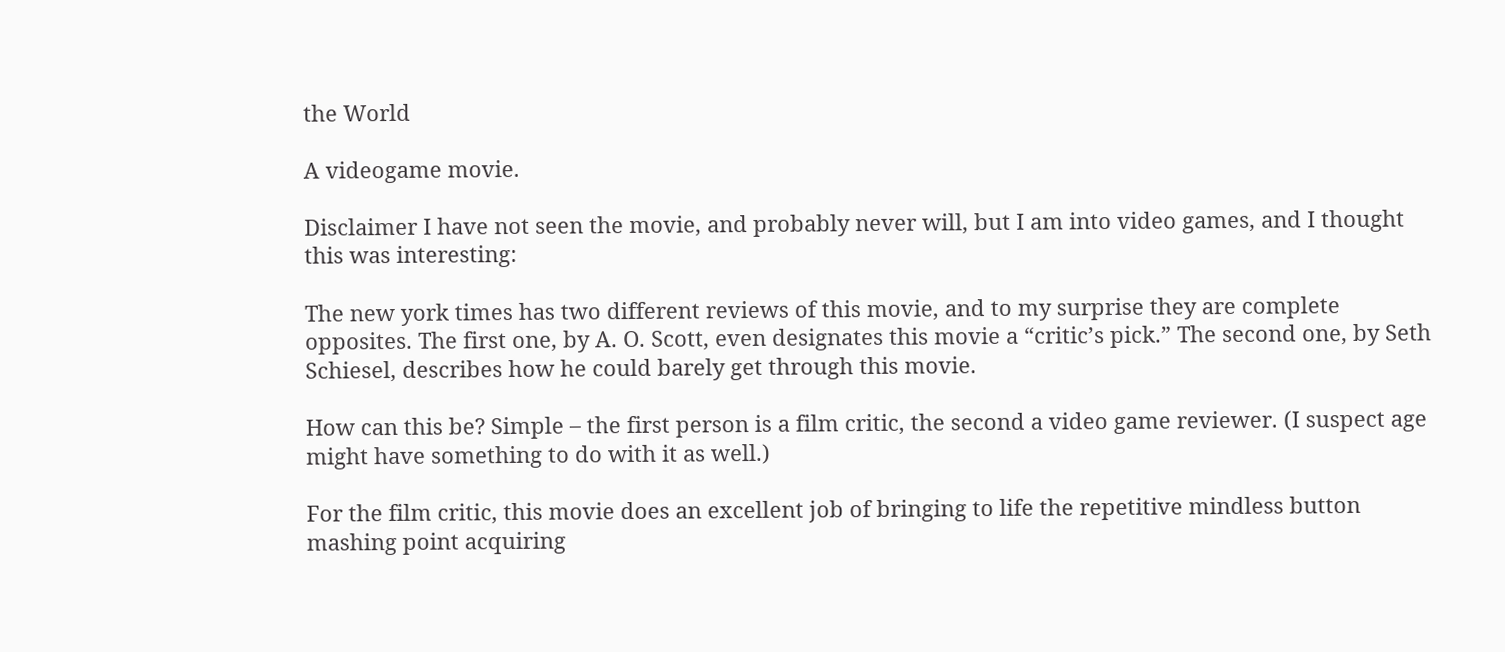the World

A videogame movie.

Disclaimer I have not seen the movie, and probably never will, but I am into video games, and I thought this was interesting:

The new york times has two different reviews of this movie, and to my surprise they are complete opposites. The first one, by A. O. Scott, even designates this movie a “critic’s pick.” The second one, by Seth Schiesel, describes how he could barely get through this movie.

How can this be? Simple – the first person is a film critic, the second a video game reviewer. (I suspect age might have something to do with it as well.)

For the film critic, this movie does an excellent job of bringing to life the repetitive mindless button mashing point acquiring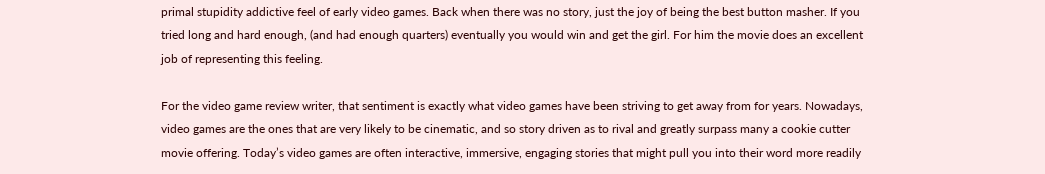primal stupidity addictive feel of early video games. Back when there was no story, just the joy of being the best button masher. If you tried long and hard enough, (and had enough quarters) eventually you would win and get the girl. For him the movie does an excellent job of representing this feeling.

For the video game review writer, that sentiment is exactly what video games have been striving to get away from for years. Nowadays, video games are the ones that are very likely to be cinematic, and so story driven as to rival and greatly surpass many a cookie cutter movie offering. Today’s video games are often interactive, immersive, engaging stories that might pull you into their word more readily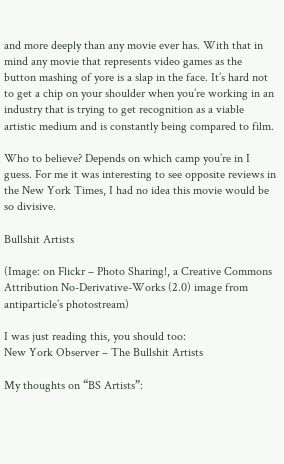and more deeply than any movie ever has. With that in mind any movie that represents video games as the button mashing of yore is a slap in the face. It’s hard not to get a chip on your shoulder when you’re working in an industry that is trying to get recognition as a viable artistic medium and is constantly being compared to film.

Who to believe? Depends on which camp you’re in I guess. For me it was interesting to see opposite reviews in the New York Times, I had no idea this movie would be so divisive.

Bullshit Artists

(Image: on Flickr – Photo Sharing!, a Creative Commons Attribution No-Derivative-Works (2.0) image from antiparticle’s photostream)

I was just reading this, you should too:
New York Observer – The Bullshit Artists

My thoughts on “BS Artists”: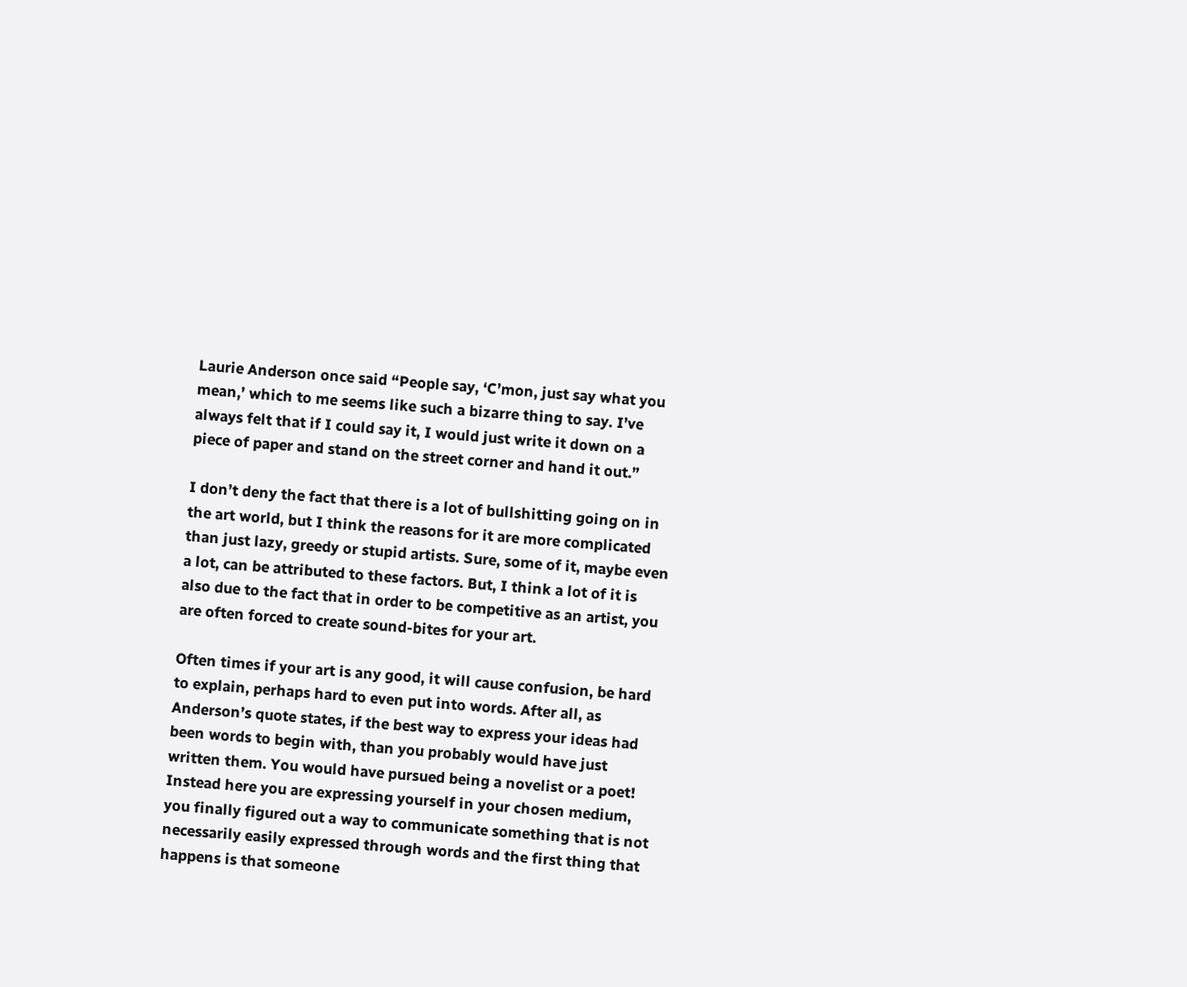Laurie Anderson once said “People say, ‘C’mon, just say what you mean,’ which to me seems like such a bizarre thing to say. I’ve always felt that if I could say it, I would just write it down on a piece of paper and stand on the street corner and hand it out.”

I don’t deny the fact that there is a lot of bullshitting going on in the art world, but I think the reasons for it are more complicated than just lazy, greedy or stupid artists. Sure, some of it, maybe even a lot, can be attributed to these factors. But, I think a lot of it is also due to the fact that in order to be competitive as an artist, you are often forced to create sound-bites for your art.

Often times if your art is any good, it will cause confusion, be hard to explain, perhaps hard to even put into words. After all, as Anderson’s quote states, if the best way to express your ideas had been words to begin with, than you probably would have just written them. You would have pursued being a novelist or a poet! Instead here you are expressing yourself in your chosen medium, you finally figured out a way to communicate something that is not necessarily easily expressed through words and the first thing that happens is that someone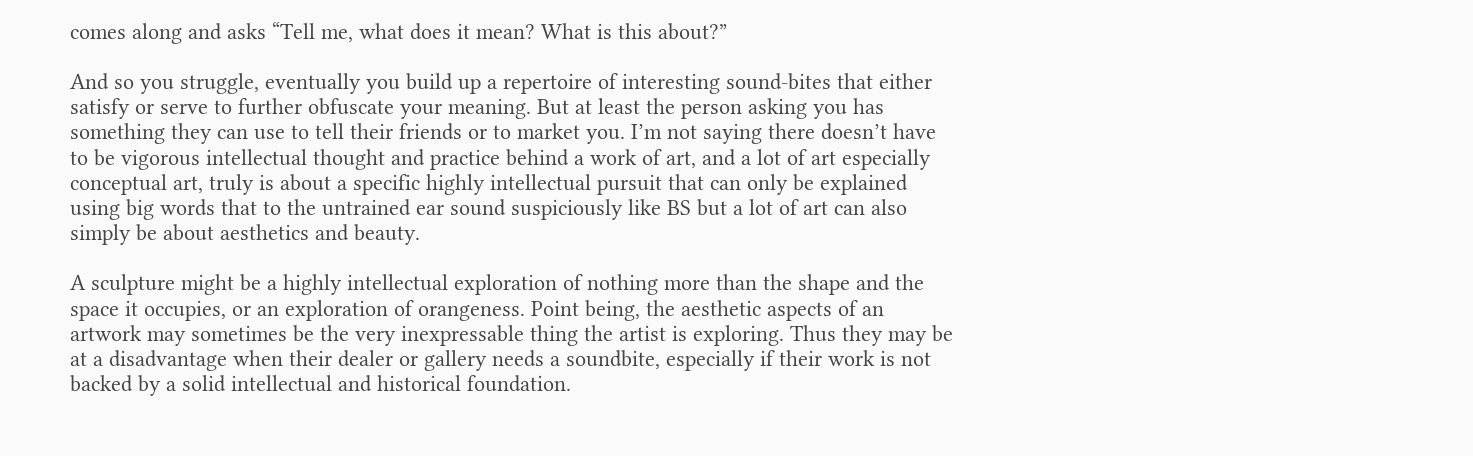comes along and asks “Tell me, what does it mean? What is this about?”

And so you struggle, eventually you build up a repertoire of interesting sound-bites that either satisfy or serve to further obfuscate your meaning. But at least the person asking you has something they can use to tell their friends or to market you. I’m not saying there doesn’t have to be vigorous intellectual thought and practice behind a work of art, and a lot of art especially conceptual art, truly is about a specific highly intellectual pursuit that can only be explained using big words that to the untrained ear sound suspiciously like BS but a lot of art can also simply be about aesthetics and beauty.

A sculpture might be a highly intellectual exploration of nothing more than the shape and the space it occupies, or an exploration of orangeness. Point being, the aesthetic aspects of an artwork may sometimes be the very inexpressable thing the artist is exploring. Thus they may be at a disadvantage when their dealer or gallery needs a soundbite, especially if their work is not backed by a solid intellectual and historical foundation.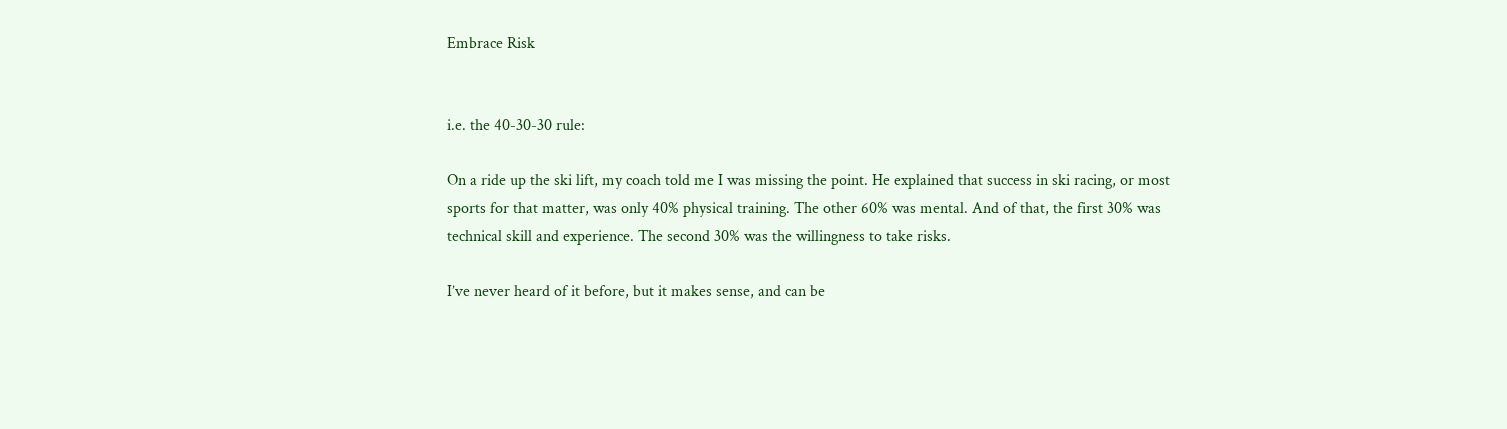Embrace Risk


i.e. the 40-30-30 rule:

On a ride up the ski lift, my coach told me I was missing the point. He explained that success in ski racing, or most sports for that matter, was only 40% physical training. The other 60% was mental. And of that, the first 30% was technical skill and experience. The second 30% was the willingness to take risks.

I’ve never heard of it before, but it makes sense, and can be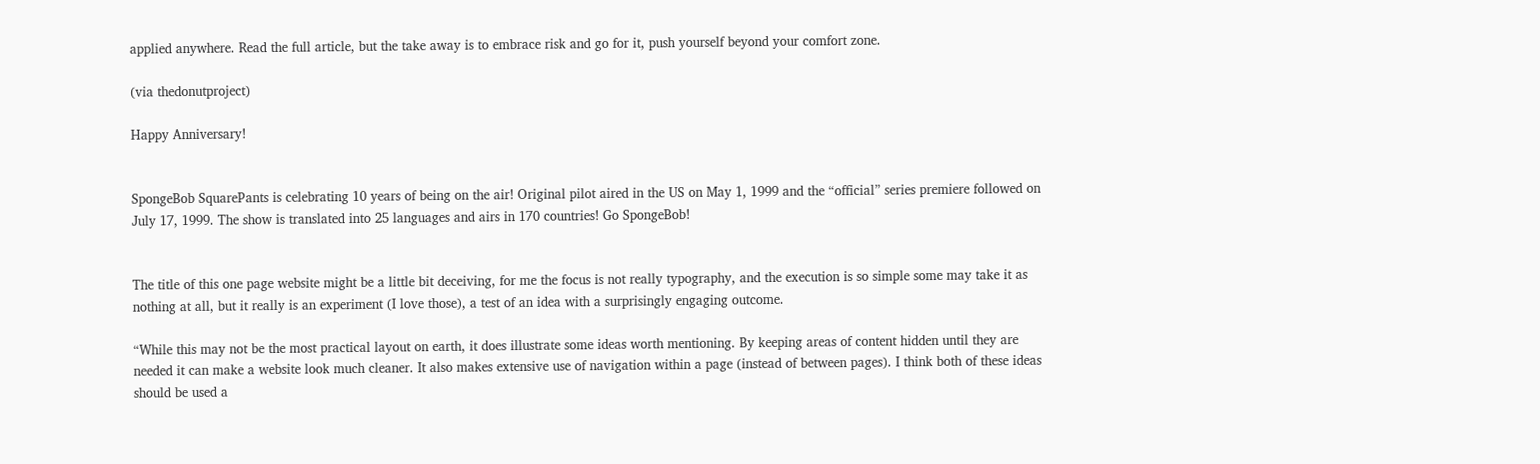applied anywhere. Read the full article, but the take away is to embrace risk and go for it, push yourself beyond your comfort zone.

(via thedonutproject)

Happy Anniversary!


SpongeBob SquarePants is celebrating 10 years of being on the air! Original pilot aired in the US on May 1, 1999 and the “official” series premiere followed on July 17, 1999. The show is translated into 25 languages and airs in 170 countries! Go SpongeBob!


The title of this one page website might be a little bit deceiving, for me the focus is not really typography, and the execution is so simple some may take it as nothing at all, but it really is an experiment (I love those), a test of an idea with a surprisingly engaging outcome.

“While this may not be the most practical layout on earth, it does illustrate some ideas worth mentioning. By keeping areas of content hidden until they are needed it can make a website look much cleaner. It also makes extensive use of navigation within a page (instead of between pages). I think both of these ideas should be used a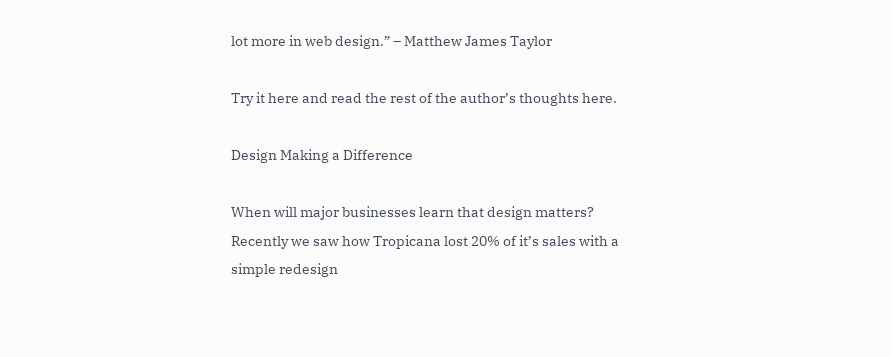lot more in web design.” – Matthew James Taylor

Try it here and read the rest of the author’s thoughts here.

Design Making a Difference

When will major businesses learn that design matters? Recently we saw how Tropicana lost 20% of it’s sales with a simple redesign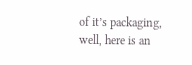of it’s packaging, well, here is an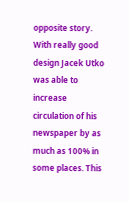opposite story. With really good design Jacek Utko was able to increase circulation of his newspaper by as much as 100% in some places. This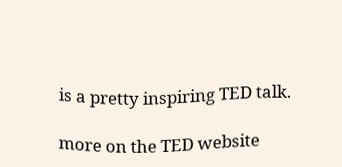is a pretty inspiring TED talk.

more on the TED website